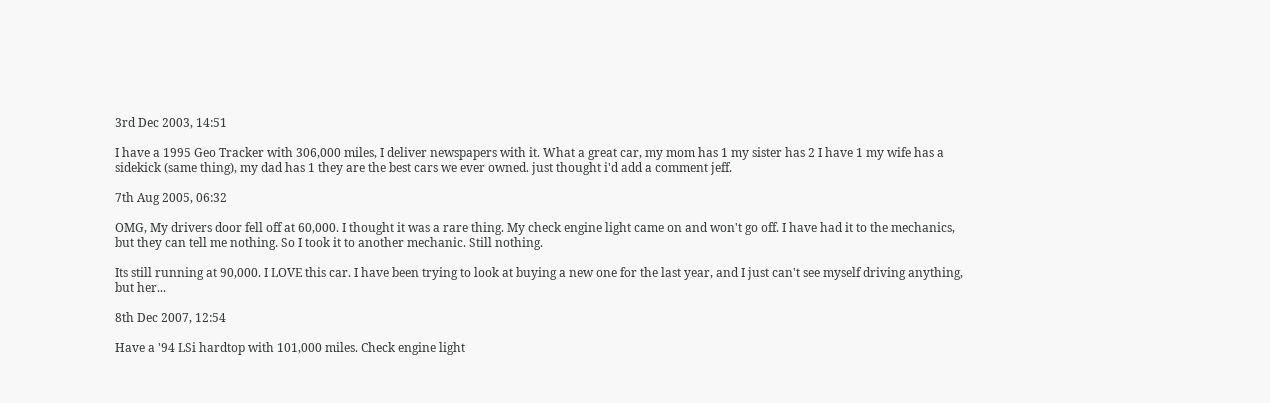3rd Dec 2003, 14:51

I have a 1995 Geo Tracker with 306,000 miles, I deliver newspapers with it. What a great car, my mom has 1 my sister has 2 I have 1 my wife has a sidekick (same thing), my dad has 1 they are the best cars we ever owned. just thought i'd add a comment jeff.

7th Aug 2005, 06:32

OMG, My drivers door fell off at 60,000. I thought it was a rare thing. My check engine light came on and won't go off. I have had it to the mechanics, but they can tell me nothing. So I took it to another mechanic. Still nothing.

Its still running at 90,000. I LOVE this car. I have been trying to look at buying a new one for the last year, and I just can't see myself driving anything, but her...

8th Dec 2007, 12:54

Have a '94 LSi hardtop with 101,000 miles. Check engine light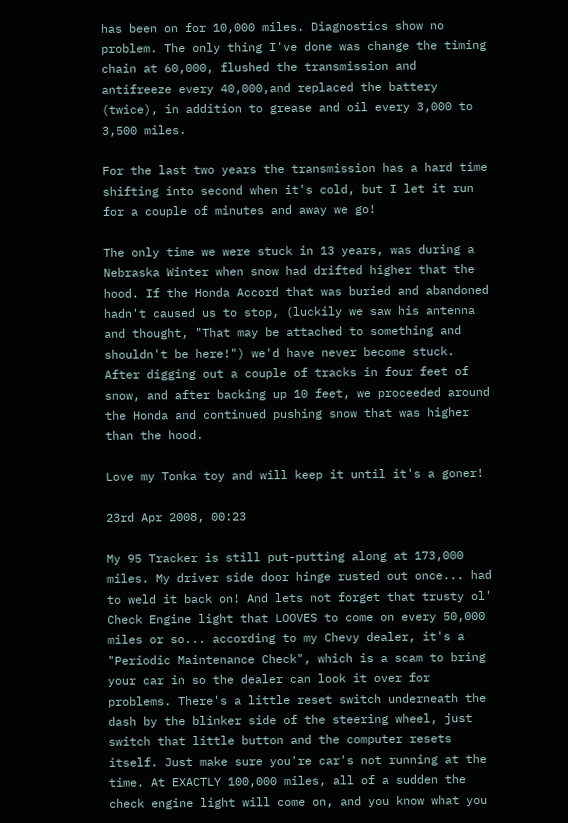has been on for 10,000 miles. Diagnostics show no problem. The only thing I've done was change the timing chain at 60,000, flushed the transmission and antifreeze every 40,000,and replaced the battery (twice), in addition to grease and oil every 3,000 to 3,500 miles.

For the last two years the transmission has a hard time shifting into second when it's cold, but I let it run for a couple of minutes and away we go!

The only time we were stuck in 13 years, was during a Nebraska Winter when snow had drifted higher that the hood. If the Honda Accord that was buried and abandoned hadn't caused us to stop, (luckily we saw his antenna and thought, "That may be attached to something and shouldn't be here!") we'd have never become stuck. After digging out a couple of tracks in four feet of snow, and after backing up 10 feet, we proceeded around the Honda and continued pushing snow that was higher than the hood.

Love my Tonka toy and will keep it until it's a goner!

23rd Apr 2008, 00:23

My 95 Tracker is still put-putting along at 173,000 miles. My driver side door hinge rusted out once... had to weld it back on! And lets not forget that trusty ol' Check Engine light that LOOVES to come on every 50,000 miles or so... according to my Chevy dealer, it's a "Periodic Maintenance Check", which is a scam to bring your car in so the dealer can look it over for problems. There's a little reset switch underneath the dash by the blinker side of the steering wheel, just switch that little button and the computer resets itself. Just make sure you're car's not running at the time. At EXACTLY 100,000 miles, all of a sudden the check engine light will come on, and you know what you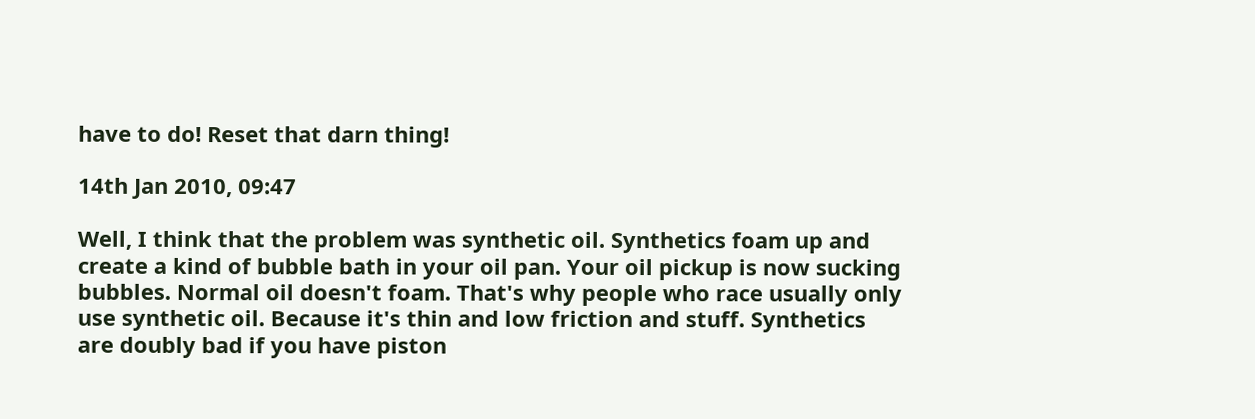have to do! Reset that darn thing!

14th Jan 2010, 09:47

Well, I think that the problem was synthetic oil. Synthetics foam up and create a kind of bubble bath in your oil pan. Your oil pickup is now sucking bubbles. Normal oil doesn't foam. That's why people who race usually only use synthetic oil. Because it's thin and low friction and stuff. Synthetics are doubly bad if you have piston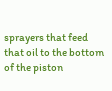sprayers that feed that oil to the bottom of the piston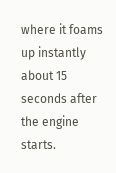where it foams up instantly about 15 seconds after the engine starts.